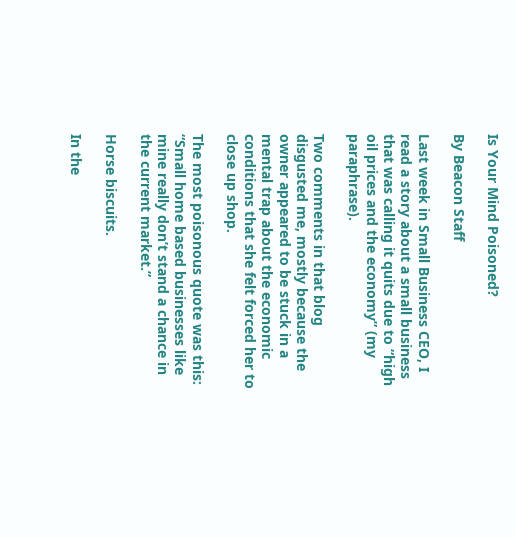Is Your Mind Poisoned?

By Beacon Staff

Last week in Small Business CEO, I read a story about a small business that was calling it quits due to “high oil prices and the economy” (my paraphrase).

Two comments in that blog disgusted me, mostly because the owner appeared to be stuck in a mental trap about the economic conditions that she felt forced her to close up shop.

The most poisonous quote was this: “Small home based businesses like mine really don’t stand a chance in the current market.”

Horse biscuits.

In the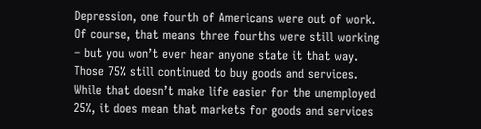Depression, one fourth of Americans were out of work. Of course, that means three fourths were still working – but you won’t ever hear anyone state it that way. Those 75% still continued to buy goods and services. While that doesn’t make life easier for the unemployed 25%, it does mean that markets for goods and services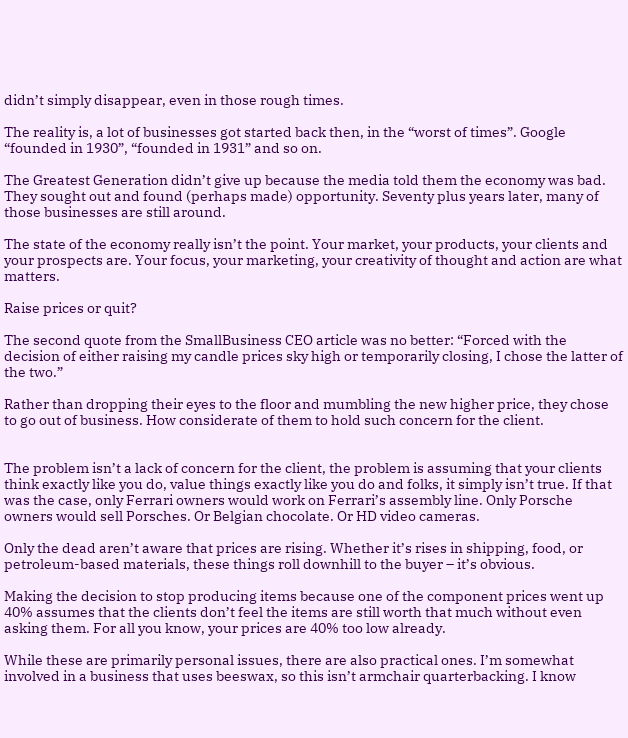didn’t simply disappear, even in those rough times.

The reality is, a lot of businesses got started back then, in the “worst of times”. Google “founded in 1930”, “founded in 1931” and so on.

The Greatest Generation didn’t give up because the media told them the economy was bad. They sought out and found (perhaps made) opportunity. Seventy plus years later, many of those businesses are still around.

The state of the economy really isn’t the point. Your market, your products, your clients and your prospects are. Your focus, your marketing, your creativity of thought and action are what matters.

Raise prices or quit?

The second quote from the SmallBusiness CEO article was no better: “Forced with the decision of either raising my candle prices sky high or temporarily closing, I chose the latter of the two.”

Rather than dropping their eyes to the floor and mumbling the new higher price, they chose to go out of business. How considerate of them to hold such concern for the client.


The problem isn’t a lack of concern for the client, the problem is assuming that your clients think exactly like you do, value things exactly like you do and folks, it simply isn’t true. If that was the case, only Ferrari owners would work on Ferrari’s assembly line. Only Porsche owners would sell Porsches. Or Belgian chocolate. Or HD video cameras.

Only the dead aren’t aware that prices are rising. Whether it’s rises in shipping, food, or petroleum-based materials, these things roll downhill to the buyer – it’s obvious.

Making the decision to stop producing items because one of the component prices went up 40% assumes that the clients don’t feel the items are still worth that much without even asking them. For all you know, your prices are 40% too low already.

While these are primarily personal issues, there are also practical ones. I’m somewhat involved in a business that uses beeswax, so this isn’t armchair quarterbacking. I know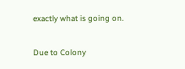exactly what is going on.

Due to Colony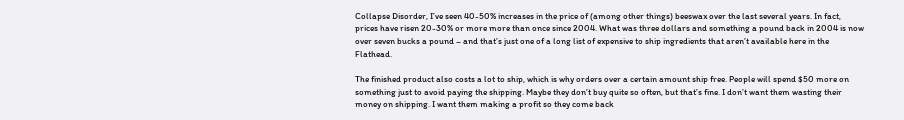Collapse Disorder, I’ve seen 40-50% increases in the price of (among other things) beeswax over the last several years. In fact, prices have risen 20-30% or more more than once since 2004. What was three dollars and something a pound back in 2004 is now over seven bucks a pound – and that’s just one of a long list of expensive to ship ingredients that aren’t available here in the Flathead.

The finished product also costs a lot to ship, which is why orders over a certain amount ship free. People will spend $50 more on something just to avoid paying the shipping. Maybe they don’t buy quite so often, but that’s fine. I don’t want them wasting their money on shipping. I want them making a profit so they come back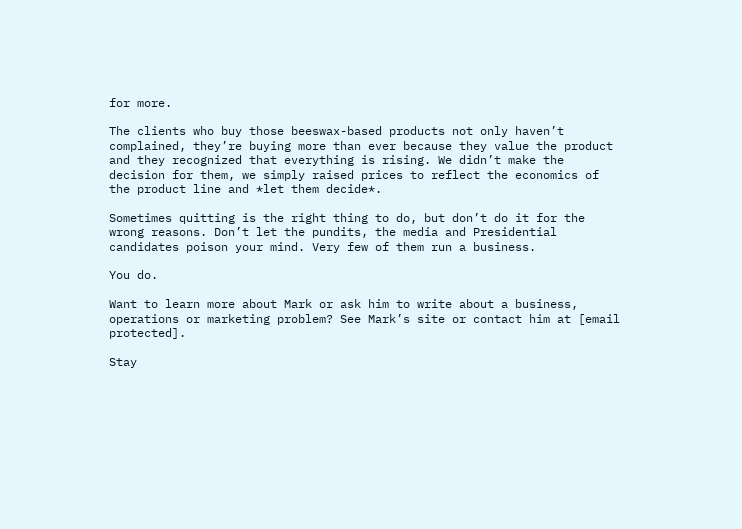for more.

The clients who buy those beeswax-based products not only haven’t complained, they’re buying more than ever because they value the product and they recognized that everything is rising. We didn’t make the decision for them, we simply raised prices to reflect the economics of the product line and *let them decide*.

Sometimes quitting is the right thing to do, but don’t do it for the wrong reasons. Don’t let the pundits, the media and Presidential candidates poison your mind. Very few of them run a business.

You do.

Want to learn more about Mark or ask him to write about a business, operations or marketing problem? See Mark’s site or contact him at [email protected].

Stay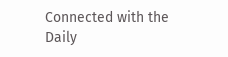Connected with the Daily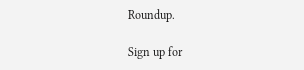Roundup.

Sign up for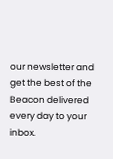our newsletter and get the best of the Beacon delivered every day to your inbox.